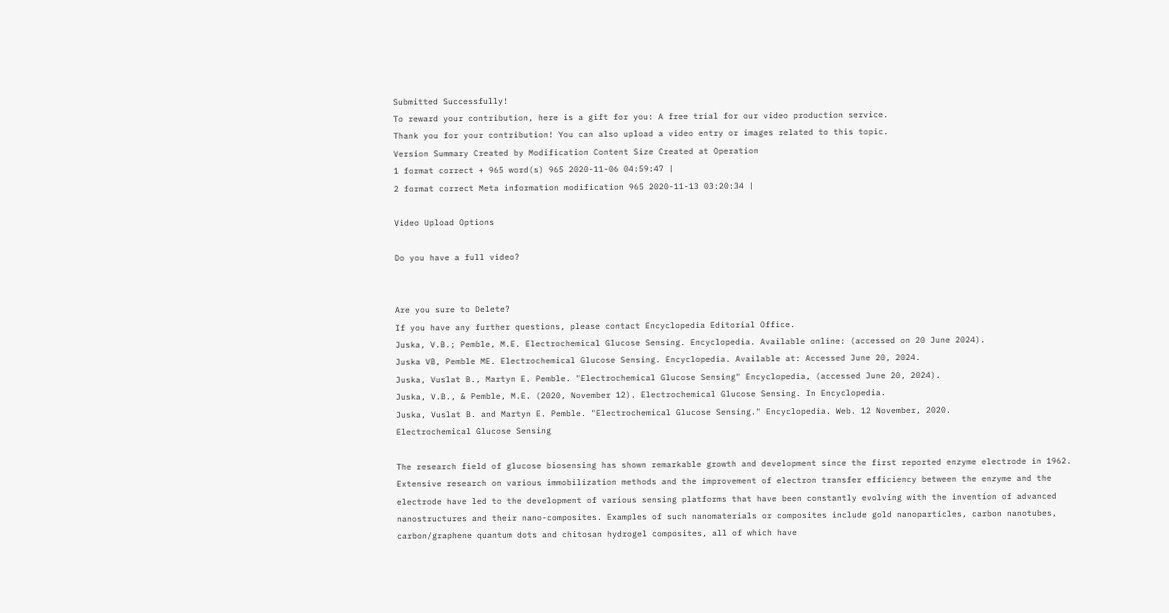Submitted Successfully!
To reward your contribution, here is a gift for you: A free trial for our video production service.
Thank you for your contribution! You can also upload a video entry or images related to this topic.
Version Summary Created by Modification Content Size Created at Operation
1 format correct + 965 word(s) 965 2020-11-06 04:59:47 |
2 format correct Meta information modification 965 2020-11-13 03:20:34 |

Video Upload Options

Do you have a full video?


Are you sure to Delete?
If you have any further questions, please contact Encyclopedia Editorial Office.
Juska, V.B.; Pemble, M.E. Electrochemical Glucose Sensing. Encyclopedia. Available online: (accessed on 20 June 2024).
Juska VB, Pemble ME. Electrochemical Glucose Sensing. Encyclopedia. Available at: Accessed June 20, 2024.
Juska, Vuslat B., Martyn E. Pemble. "Electrochemical Glucose Sensing" Encyclopedia, (accessed June 20, 2024).
Juska, V.B., & Pemble, M.E. (2020, November 12). Electrochemical Glucose Sensing. In Encyclopedia.
Juska, Vuslat B. and Martyn E. Pemble. "Electrochemical Glucose Sensing." Encyclopedia. Web. 12 November, 2020.
Electrochemical Glucose Sensing

The research field of glucose biosensing has shown remarkable growth and development since the first reported enzyme electrode in 1962. Extensive research on various immobilization methods and the improvement of electron transfer efficiency between the enzyme and the electrode have led to the development of various sensing platforms that have been constantly evolving with the invention of advanced nanostructures and their nano-composites. Examples of such nanomaterials or composites include gold nanoparticles, carbon nanotubes, carbon/graphene quantum dots and chitosan hydrogel composites, all of which have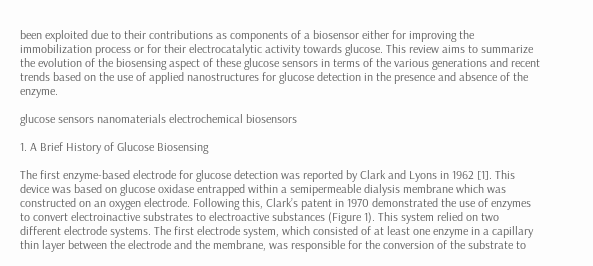been exploited due to their contributions as components of a biosensor either for improving the immobilization process or for their electrocatalytic activity towards glucose. This review aims to summarize the evolution of the biosensing aspect of these glucose sensors in terms of the various generations and recent trends based on the use of applied nanostructures for glucose detection in the presence and absence of the enzyme.

glucose sensors nanomaterials electrochemical biosensors

1. A Brief History of Glucose Biosensing

The first enzyme-based electrode for glucose detection was reported by Clark and Lyons in 1962 [1]. This device was based on glucose oxidase entrapped within a semipermeable dialysis membrane which was constructed on an oxygen electrode. Following this, Clark’s patent in 1970 demonstrated the use of enzymes to convert electroinactive substrates to electroactive substances (Figure 1). This system relied on two different electrode systems. The first electrode system, which consisted of at least one enzyme in a capillary thin layer between the electrode and the membrane, was responsible for the conversion of the substrate to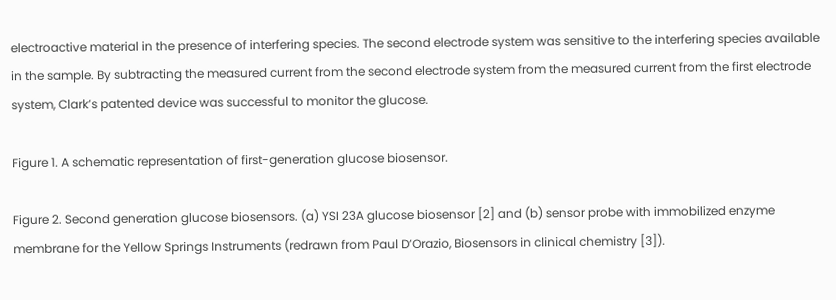electroactive material in the presence of interfering species. The second electrode system was sensitive to the interfering species available in the sample. By subtracting the measured current from the second electrode system from the measured current from the first electrode system, Clark’s patented device was successful to monitor the glucose.

Figure 1. A schematic representation of first-generation glucose biosensor.

Figure 2. Second generation glucose biosensors. (a) YSI 23A glucose biosensor [2] and (b) sensor probe with immobilized enzyme membrane for the Yellow Springs Instruments (redrawn from Paul D’Orazio, Biosensors in clinical chemistry [3]).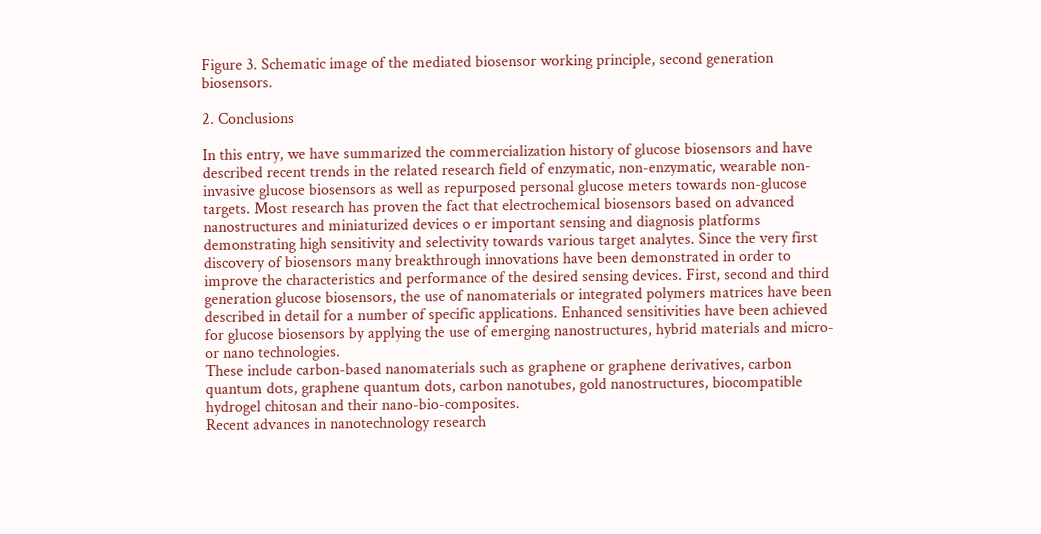Figure 3. Schematic image of the mediated biosensor working principle, second generation biosensors.

2. Conclusions

In this entry, we have summarized the commercialization history of glucose biosensors and have described recent trends in the related research field of enzymatic, non-enzymatic, wearable non-invasive glucose biosensors as well as repurposed personal glucose meters towards non-glucose targets. Most research has proven the fact that electrochemical biosensors based on advanced nanostructures and miniaturized devices o er important sensing and diagnosis platforms demonstrating high sensitivity and selectivity towards various target analytes. Since the very first discovery of biosensors many breakthrough innovations have been demonstrated in order to improve the characteristics and performance of the desired sensing devices. First, second and third generation glucose biosensors, the use of nanomaterials or integrated polymers matrices have been described in detail for a number of specific applications. Enhanced sensitivities have been achieved for glucose biosensors by applying the use of emerging nanostructures, hybrid materials and micro-or nano technologies.
These include carbon-based nanomaterials such as graphene or graphene derivatives, carbon quantum dots, graphene quantum dots, carbon nanotubes, gold nanostructures, biocompatible hydrogel chitosan and their nano-bio-composites.
Recent advances in nanotechnology research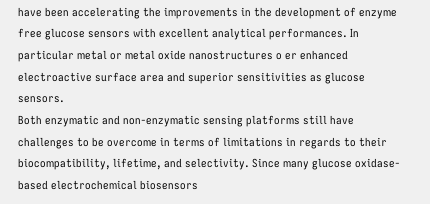have been accelerating the improvements in the development of enzyme free glucose sensors with excellent analytical performances. In particular metal or metal oxide nanostructures o er enhanced electroactive surface area and superior sensitivities as glucose sensors.
Both enzymatic and non-enzymatic sensing platforms still have challenges to be overcome in terms of limitations in regards to their biocompatibility, lifetime, and selectivity. Since many glucose oxidase-based electrochemical biosensors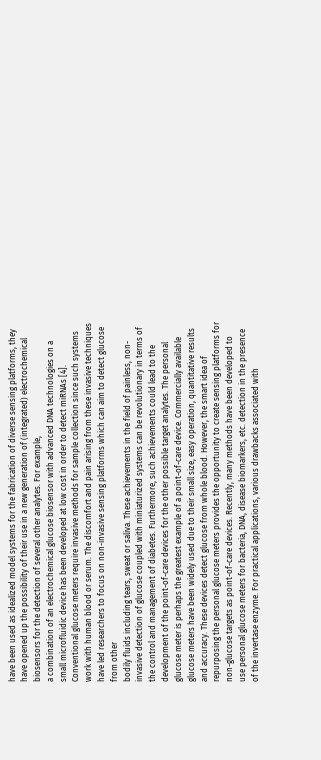have been used as idealized model systems for the fabrication of diverse sensing platforms, they have opened up the possibility of their use in a new generation of (integrated) electrochemical biosensors for the detection of several other analytes. For example,
a combination of an electrochemical glucose biosensor with advanced DNA technologies on a small microfluidic device has been developed at low cost in order to detect miRNAs [4]. Conventional glucose meters require invasive methods for sample collection since such systems work with human blood or serum. The discomfort and pain arising from these invasive techniques have led researchers to focus on non-invasive sensing platforms which can aim to detect glucose from other
bodily fluids including tears, sweat or saliva. These achievements in the field of painless, non-invasive detection of glucose coupled with miniaturized systems can be revolutionary in terms of the control and management of diabetes. Furthermore, such achievements could lead to the development of the point-of-care devices for the other possible target analytes. The personal glucose meter is perhaps the greatest example of a point-of-care device. Commercially available glucose meters have been widely used due to their small size, easy operation, quantitative results and accuracy. These devices detect glucose from whole blood. However, the smart idea of repurposing the personal glucose meters provides the opportunity to create sensing platforms for non-glucose targets as point-of-care devices. Recently, many methods have been developed to
use personal glucose meters for bacteria, DNA, disease biomarkers, etc. detection in the presence of the invertase enzyme. For practical applications, various drawbacks associated with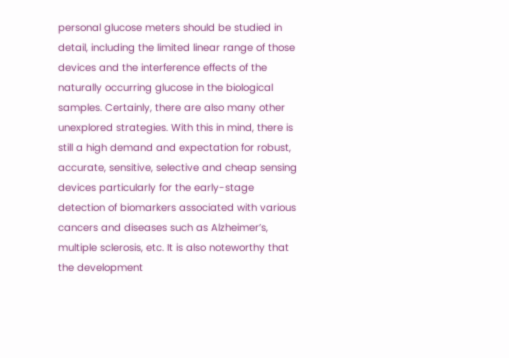personal glucose meters should be studied in detail, including the limited linear range of those devices and the interference effects of the naturally occurring glucose in the biological samples. Certainly, there are also many other unexplored strategies. With this in mind, there is still a high demand and expectation for robust, accurate, sensitive, selective and cheap sensing devices particularly for the early-stage detection of biomarkers associated with various cancers and diseases such as Alzheimer’s, multiple sclerosis, etc. It is also noteworthy that the development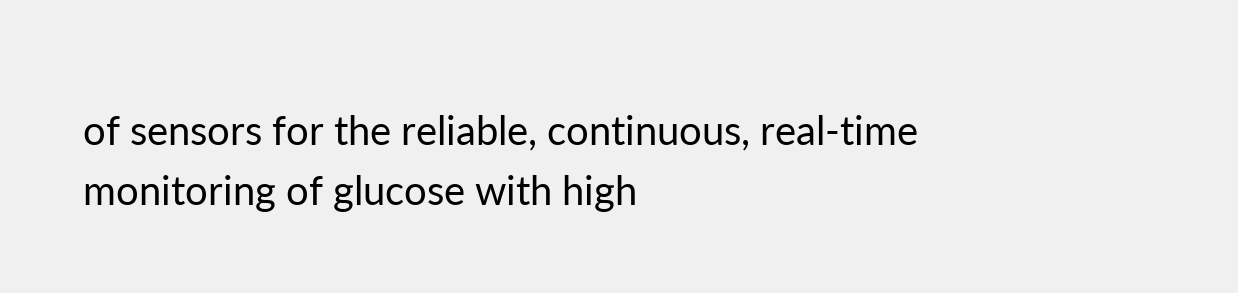of sensors for the reliable, continuous, real-time monitoring of glucose with high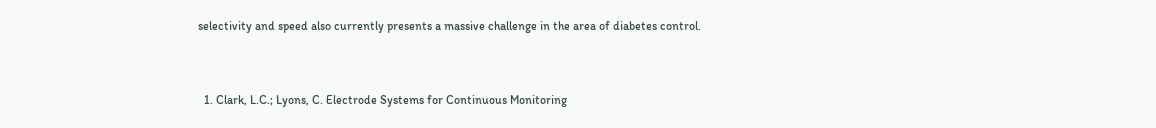selectivity and speed also currently presents a massive challenge in the area of diabetes control.


  1. Clark, L.C.; Lyons, C. Electrode Systems for Continuous Monitoring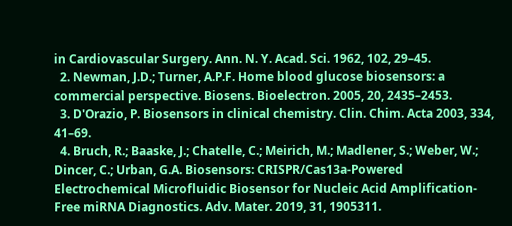in Cardiovascular Surgery. Ann. N. Y. Acad. Sci. 1962, 102, 29–45.
  2. Newman, J.D.; Turner, A.P.F. Home blood glucose biosensors: a commercial perspective. Biosens. Bioelectron. 2005, 20, 2435–2453.
  3. D'Orazio, P. Biosensors in clinical chemistry. Clin. Chim. Acta 2003, 334, 41–69.
  4. Bruch, R.; Baaske, J.; Chatelle, C.; Meirich, M.; Madlener, S.; Weber, W.; Dincer, C.; Urban, G.A. Biosensors: CRISPR/Cas13a-Powered Electrochemical Microfluidic Biosensor for Nucleic Acid Amplification-Free miRNA Diagnostics. Adv. Mater. 2019, 31, 1905311.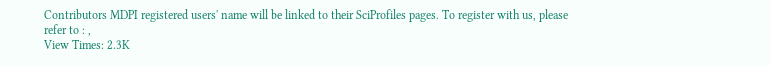Contributors MDPI registered users' name will be linked to their SciProfiles pages. To register with us, please refer to : ,
View Times: 2.3K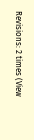Revisions: 2 times (View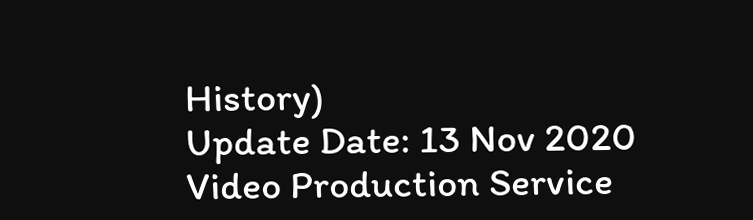History)
Update Date: 13 Nov 2020
Video Production Service